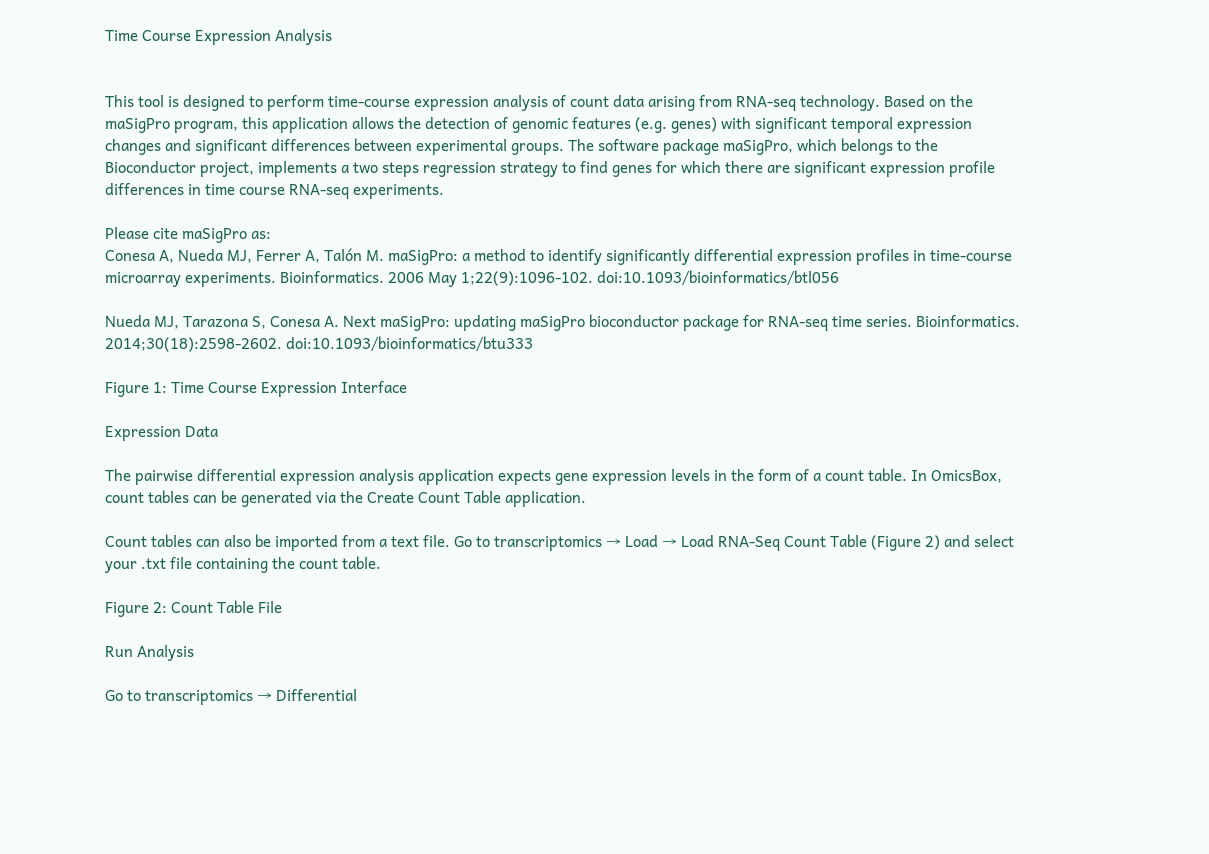Time Course Expression Analysis


This tool is designed to perform time-course expression analysis of count data arising from RNA-seq technology. Based on the maSigPro program, this application allows the detection of genomic features (e.g. genes) with significant temporal expression changes and significant differences between experimental groups. The software package maSigPro, which belongs to the Bioconductor project, implements a two steps regression strategy to find genes for which there are significant expression profile differences in time course RNA-seq experiments.

Please cite maSigPro as:
Conesa A, Nueda MJ, Ferrer A, Talón M. maSigPro: a method to identify significantly differential expression profiles in time-course microarray experiments. Bioinformatics. 2006 May 1;22(9):1096-102. doi:10.1093/bioinformatics/btl056

Nueda MJ, Tarazona S, Conesa A. Next maSigPro: updating maSigPro bioconductor package for RNA-seq time series. Bioinformatics. 2014;30(18):2598-2602. doi:10.1093/bioinformatics/btu333

Figure 1: Time Course Expression Interface

Expression Data

The pairwise differential expression analysis application expects gene expression levels in the form of a count table. In OmicsBox, count tables can be generated via the Create Count Table application.

Count tables can also be imported from a text file. Go to transcriptomics → Load → Load RNA-Seq Count Table (Figure 2) and select your .txt file containing the count table.

Figure 2: Count Table File

Run Analysis

Go to transcriptomics → Differential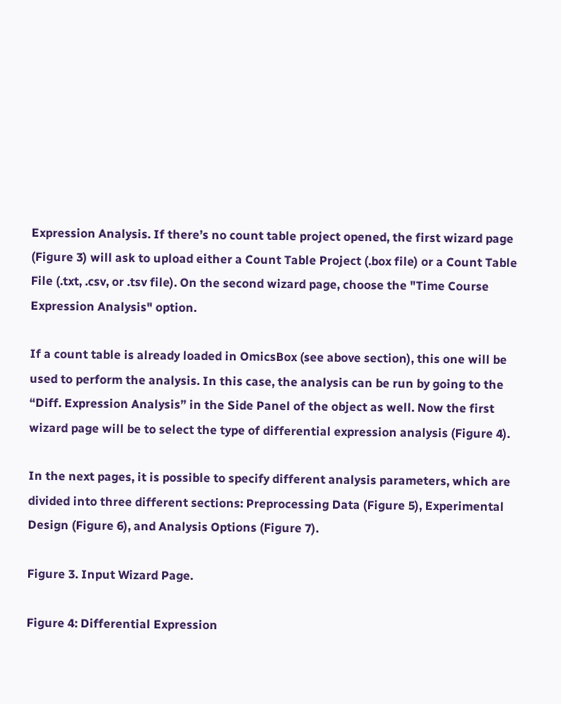Expression Analysis. If there’s no count table project opened, the first wizard page (Figure 3) will ask to upload either a Count Table Project (.box file) or a Count Table File (.txt, .csv, or .tsv file). On the second wizard page, choose the "Time Course Expression Analysis" option.

If a count table is already loaded in OmicsBox (see above section), this one will be used to perform the analysis. In this case, the analysis can be run by going to the “Diff. Expression Analysis” in the Side Panel of the object as well. Now the first wizard page will be to select the type of differential expression analysis (Figure 4).

In the next pages, it is possible to specify different analysis parameters, which are divided into three different sections: Preprocessing Data (Figure 5), Experimental Design (Figure 6), and Analysis Options (Figure 7).

Figure 3. Input Wizard Page.

Figure 4: Differential Expression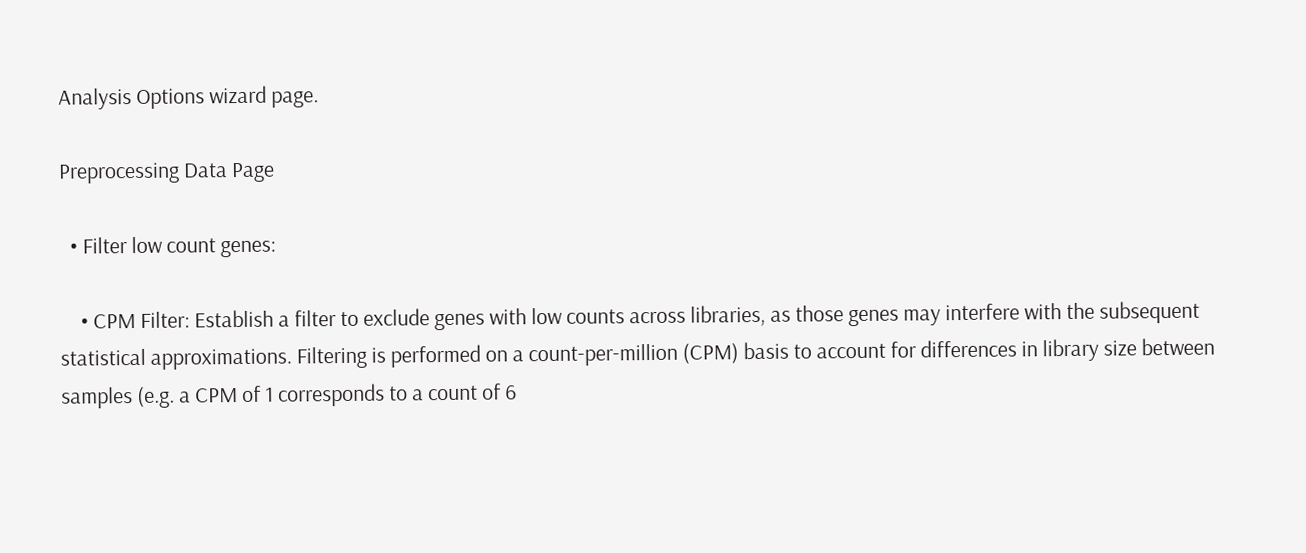Analysis Options wizard page.

Preprocessing Data Page

  • Filter low count genes:

    • CPM Filter: Establish a filter to exclude genes with low counts across libraries, as those genes may interfere with the subsequent statistical approximations. Filtering is performed on a count-per-million (CPM) basis to account for differences in library size between samples (e.g. a CPM of 1 corresponds to a count of 6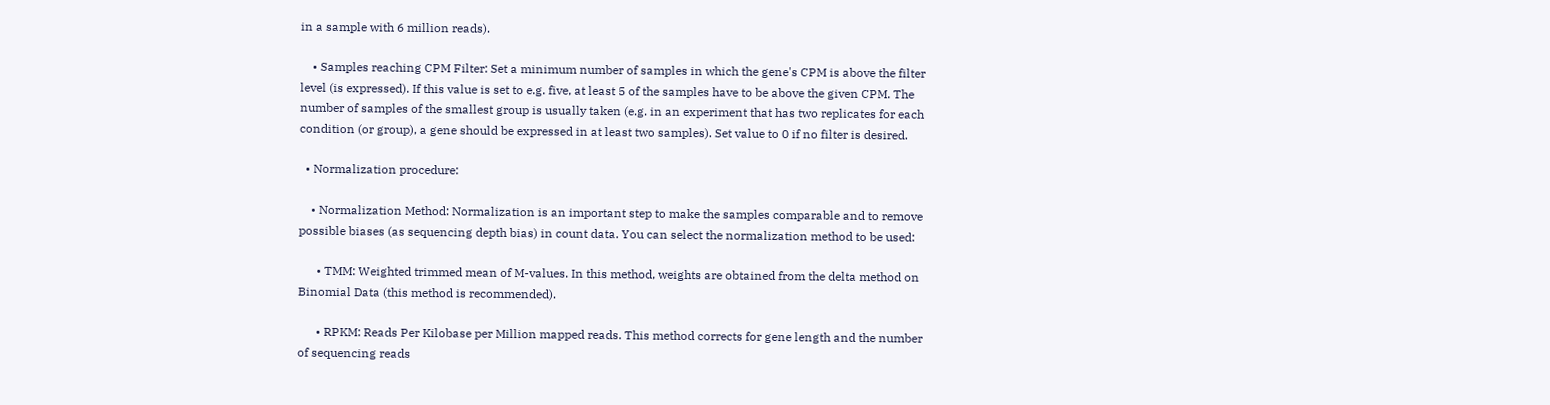in a sample with 6 million reads).

    • Samples reaching CPM Filter: Set a minimum number of samples in which the gene's CPM is above the filter level (is expressed). If this value is set to e.g. five, at least 5 of the samples have to be above the given CPM. The number of samples of the smallest group is usually taken (e.g. in an experiment that has two replicates for each condition (or group), a gene should be expressed in at least two samples). Set value to 0 if no filter is desired.

  • Normalization procedure:

    • Normalization Method: Normalization is an important step to make the samples comparable and to remove possible biases (as sequencing depth bias) in count data. You can select the normalization method to be used:

      • TMM: Weighted trimmed mean of M-values. In this method, weights are obtained from the delta method on Binomial Data (this method is recommended).

      • RPKM: Reads Per Kilobase per Million mapped reads. This method corrects for gene length and the number of sequencing reads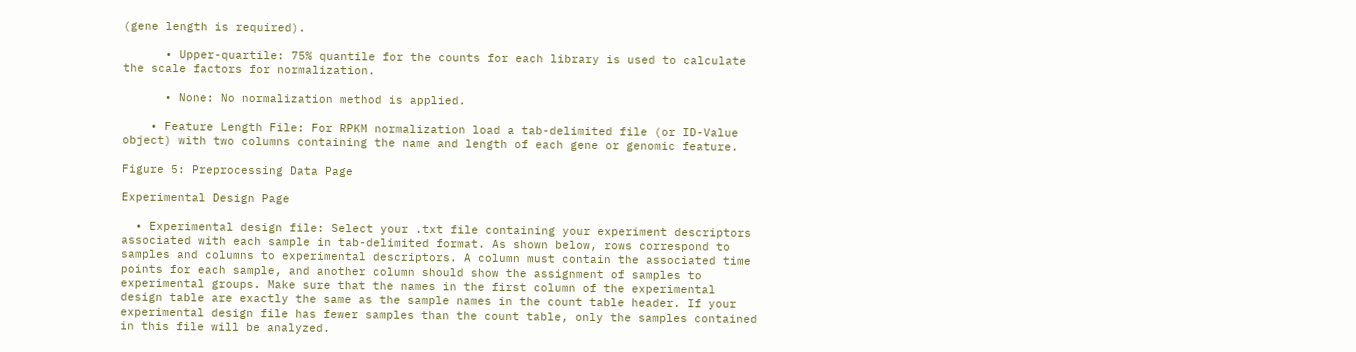(gene length is required).

      • Upper-quartile: 75% quantile for the counts for each library is used to calculate the scale factors for normalization.

      • None: No normalization method is applied.

    • Feature Length File: For RPKM normalization load a tab-delimited file (or ID-Value object) with two columns containing the name and length of each gene or genomic feature.

Figure 5: Preprocessing Data Page

Experimental Design Page

  • Experimental design file: Select your .txt file containing your experiment descriptors associated with each sample in tab-delimited format. As shown below, rows correspond to samples and columns to experimental descriptors. A column must contain the associated time points for each sample, and another column should show the assignment of samples to experimental groups. Make sure that the names in the first column of the experimental design table are exactly the same as the sample names in the count table header. If your experimental design file has fewer samples than the count table, only the samples contained in this file will be analyzed.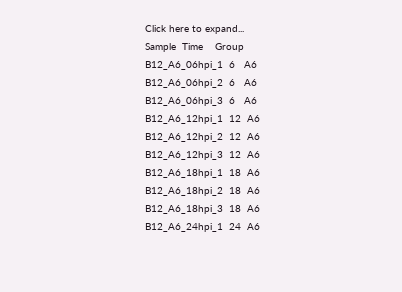Click here to expand...
Sample  Time    Group
B12_A6_06hpi_1  6   A6
B12_A6_06hpi_2  6   A6
B12_A6_06hpi_3  6   A6
B12_A6_12hpi_1  12  A6
B12_A6_12hpi_2  12  A6
B12_A6_12hpi_3  12  A6
B12_A6_18hpi_1  18  A6
B12_A6_18hpi_2  18  A6
B12_A6_18hpi_3  18  A6
B12_A6_24hpi_1  24  A6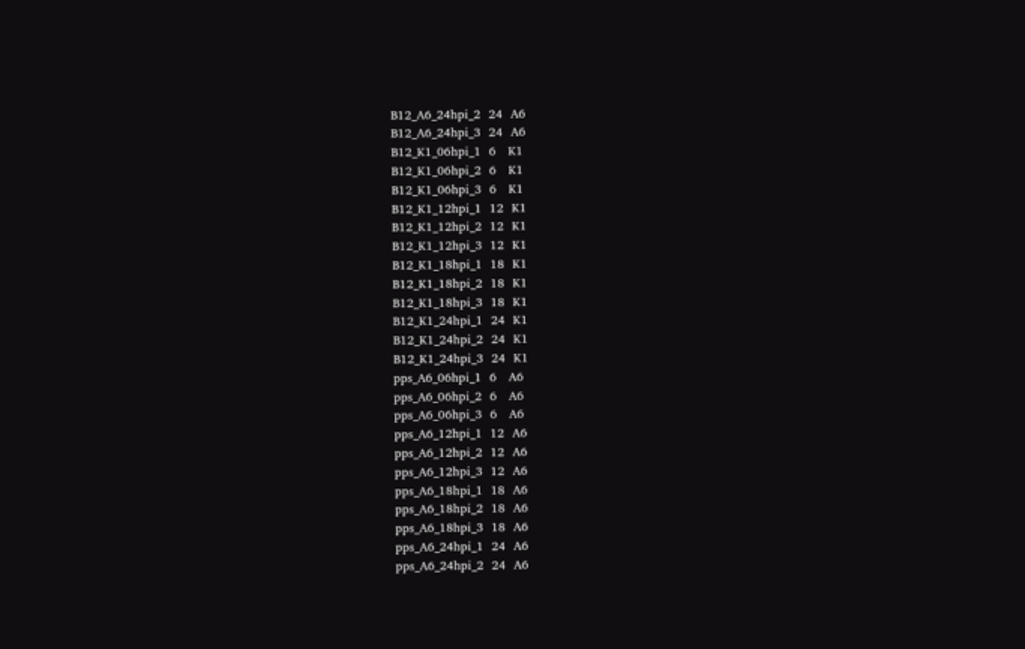B12_A6_24hpi_2  24  A6
B12_A6_24hpi_3  24  A6
B12_K1_06hpi_1  6   K1
B12_K1_06hpi_2  6   K1
B12_K1_06hpi_3  6   K1
B12_K1_12hpi_1  12  K1
B12_K1_12hpi_2  12  K1
B12_K1_12hpi_3  12  K1
B12_K1_18hpi_1  18  K1
B12_K1_18hpi_2  18  K1
B12_K1_18hpi_3  18  K1
B12_K1_24hpi_1  24  K1
B12_K1_24hpi_2  24  K1
B12_K1_24hpi_3  24  K1
pps_A6_06hpi_1  6   A6
pps_A6_06hpi_2  6   A6
pps_A6_06hpi_3  6   A6
pps_A6_12hpi_1  12  A6
pps_A6_12hpi_2  12  A6
pps_A6_12hpi_3  12  A6
pps_A6_18hpi_1  18  A6
pps_A6_18hpi_2  18  A6
pps_A6_18hpi_3  18  A6
pps_A6_24hpi_1  24  A6
pps_A6_24hpi_2  24  A6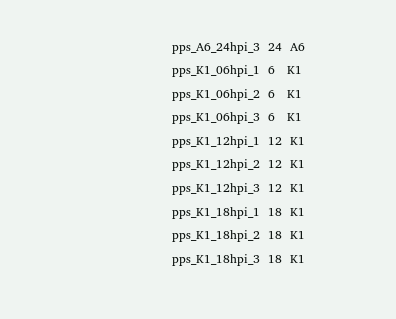pps_A6_24hpi_3  24  A6
pps_K1_06hpi_1  6   K1
pps_K1_06hpi_2  6   K1
pps_K1_06hpi_3  6   K1
pps_K1_12hpi_1  12  K1
pps_K1_12hpi_2  12  K1
pps_K1_12hpi_3  12  K1
pps_K1_18hpi_1  18  K1
pps_K1_18hpi_2  18  K1
pps_K1_18hpi_3  18  K1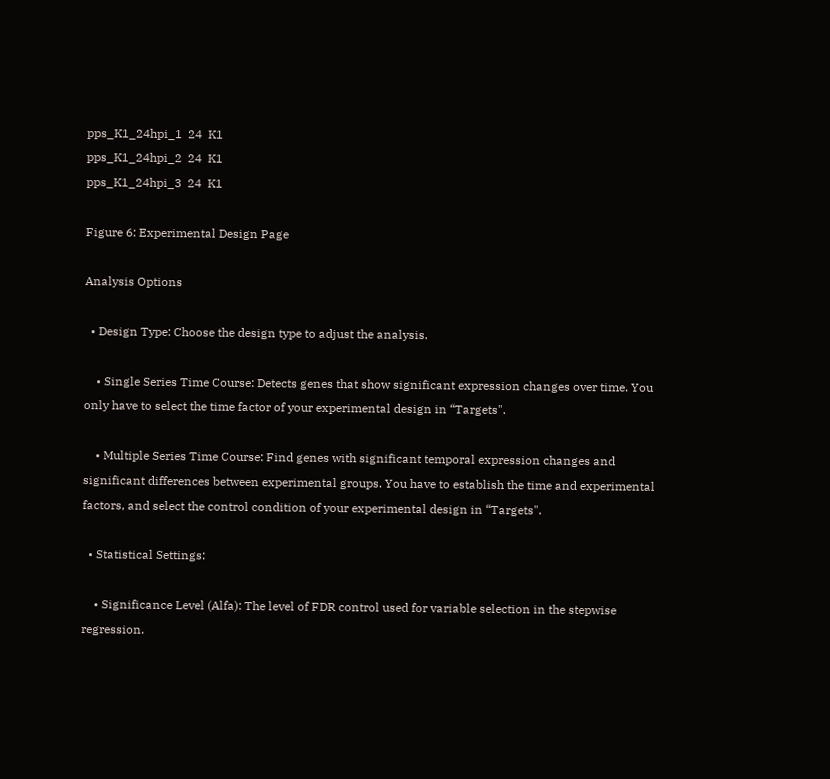pps_K1_24hpi_1  24  K1
pps_K1_24hpi_2  24  K1
pps_K1_24hpi_3  24  K1

Figure 6: Experimental Design Page

Analysis Options

  • Design Type: Choose the design type to adjust the analysis.

    • Single Series Time Course: Detects genes that show significant expression changes over time. You only have to select the time factor of your experimental design in “Targets".

    • Multiple Series Time Course: Find genes with significant temporal expression changes and significant differences between experimental groups. You have to establish the time and experimental factors, and select the control condition of your experimental design in “Targets".

  • Statistical Settings:

    • Significance Level (Alfa): The level of FDR control used for variable selection in the stepwise regression.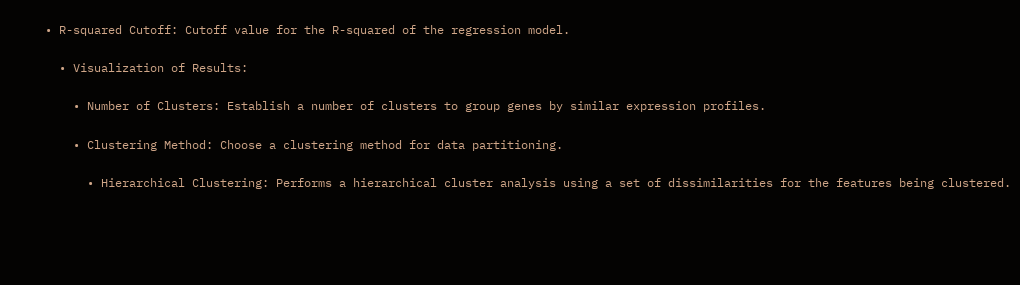• R-squared Cutoff: Cutoff value for the R-squared of the regression model.

  • Visualization of Results:

    • Number of Clusters: Establish a number of clusters to group genes by similar expression profiles.

    • Clustering Method: Choose a clustering method for data partitioning.

      • Hierarchical Clustering: Performs a hierarchical cluster analysis using a set of dissimilarities for the features being clustered.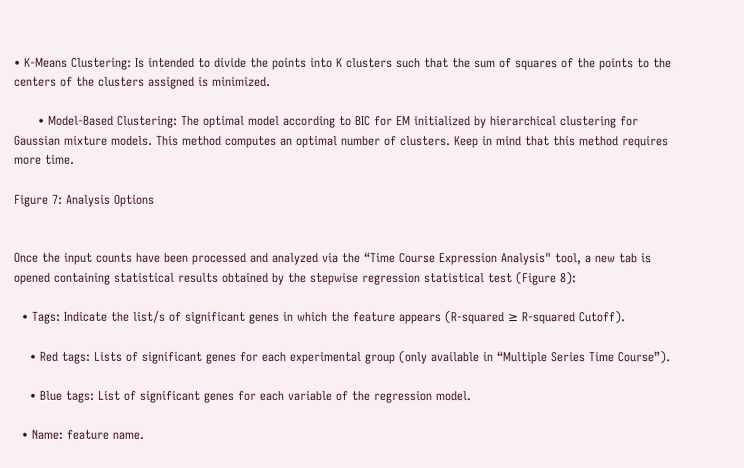• K-Means Clustering: Is intended to divide the points into K clusters such that the sum of squares of the points to the centers of the clusters assigned is minimized.

      • Model-Based Clustering: The optimal model according to BIC for EM initialized by hierarchical clustering for Gaussian mixture models. This method computes an optimal number of clusters. Keep in mind that this method requires more time.

Figure 7: Analysis Options


Once the input counts have been processed and analyzed via the “Time Course Expression Analysis" tool, a new tab is opened containing statistical results obtained by the stepwise regression statistical test (Figure 8):

  • Tags: Indicate the list/s of significant genes in which the feature appears (R-squared ≥ R-squared Cutoff).

    • Red tags: Lists of significant genes for each experimental group (only available in “Multiple Series Time Course”).

    • Blue tags: List of significant genes for each variable of the regression model.

  • Name: feature name.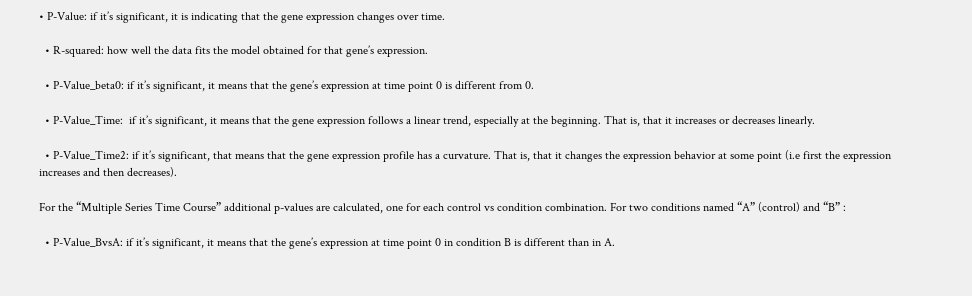• P-Value: if it’s significant, it is indicating that the gene expression changes over time.

  • R-squared: how well the data fits the model obtained for that gene’s expression.

  • P-Value_beta0: if it’s significant, it means that the gene’s expression at time point 0 is different from 0.

  • P-Value_Time:  if it’s significant, it means that the gene expression follows a linear trend, especially at the beginning. That is, that it increases or decreases linearly.

  • P-Value_Time2: if it’s significant, that means that the gene expression profile has a curvature. That is, that it changes the expression behavior at some point (i.e first the expression increases and then decreases).

For the “Multiple Series Time Course” additional p-values are calculated, one for each control vs condition combination. For two conditions named “A” (control) and “B” :

  • P-Value_BvsA: if it’s significant, it means that the gene’s expression at time point 0 in condition B is different than in A.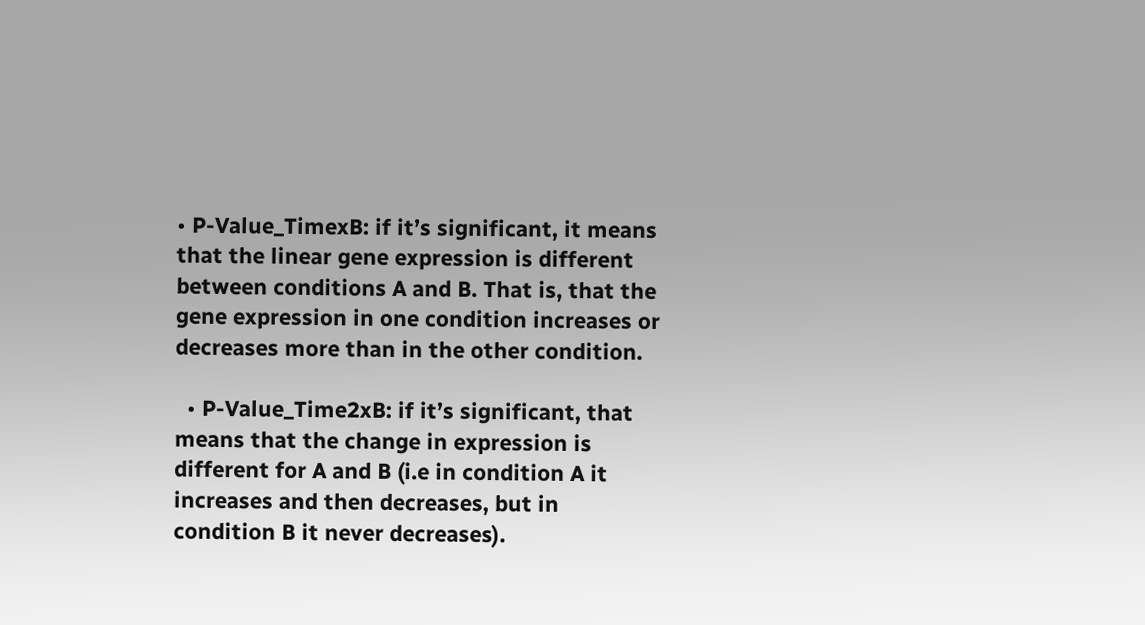• P-Value_TimexB: if it’s significant, it means that the linear gene expression is different between conditions A and B. That is, that the gene expression in one condition increases or decreases more than in the other condition.

  • P-Value_Time2xB: if it’s significant, that means that the change in expression is different for A and B (i.e in condition A it increases and then decreases, but in condition B it never decreases).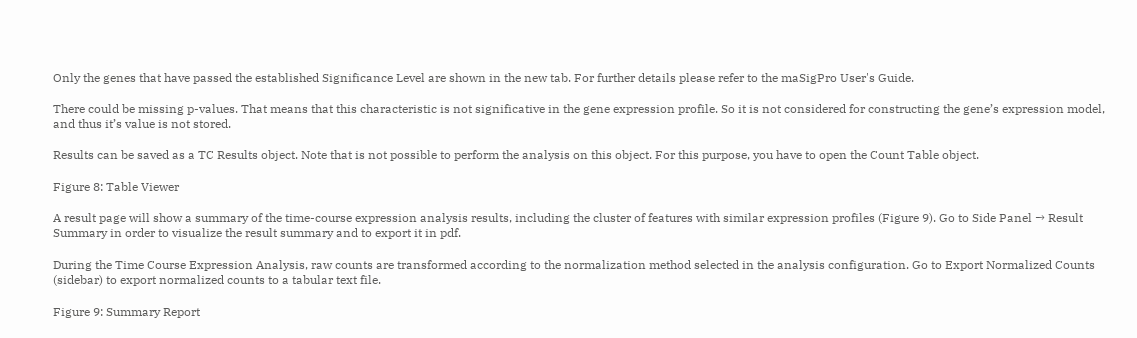Only the genes that have passed the established Significance Level are shown in the new tab. For further details please refer to the maSigPro User's Guide.

There could be missing p-values. That means that this characteristic is not significative in the gene expression profile. So it is not considered for constructing the gene’s expression model, and thus it’s value is not stored.

Results can be saved as a TC Results object. Note that is not possible to perform the analysis on this object. For this purpose, you have to open the Count Table object.

Figure 8: Table Viewer

A result page will show a summary of the time-course expression analysis results, including the cluster of features with similar expression profiles (Figure 9). Go to Side Panel → Result Summary in order to visualize the result summary and to export it in pdf.

During the Time Course Expression Analysis, raw counts are transformed according to the normalization method selected in the analysis configuration. Go to Export Normalized Counts (sidebar) to export normalized counts to a tabular text file.

Figure 9: Summary Report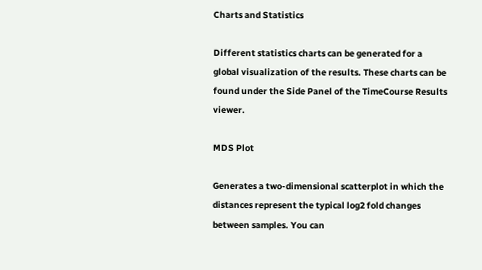Charts and Statistics

Different statistics charts can be generated for a global visualization of the results. These charts can be found under the Side Panel of the TimeCourse Results viewer.

MDS Plot

Generates a two-dimensional scatterplot in which the distances represent the typical log2 fold changes between samples. You can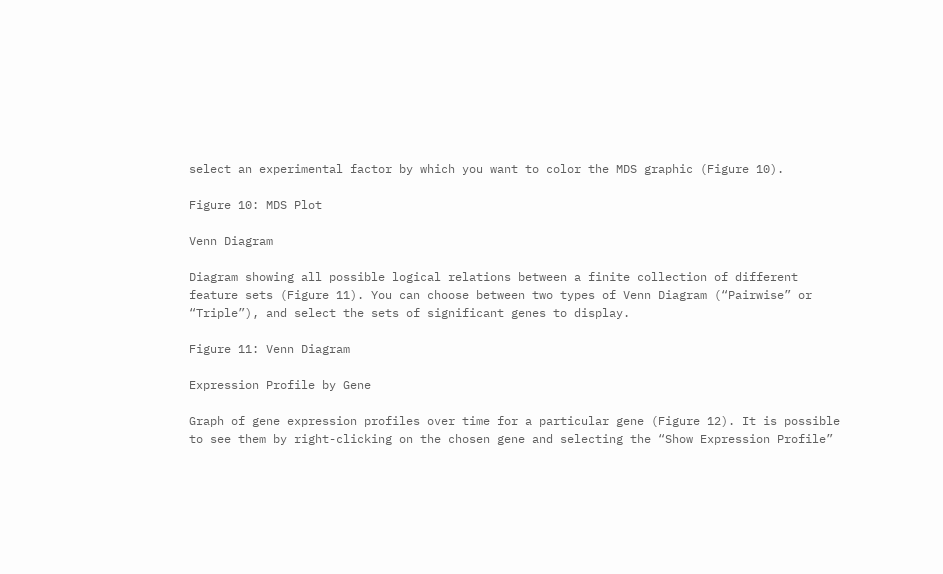select an experimental factor by which you want to color the MDS graphic (Figure 10).

Figure 10: MDS Plot

Venn Diagram

Diagram showing all possible logical relations between a finite collection of different feature sets (Figure 11). You can choose between two types of Venn Diagram (“Pairwise” or “Triple”), and select the sets of significant genes to display.

Figure 11: Venn Diagram

Expression Profile by Gene

Graph of gene expression profiles over time for a particular gene (Figure 12). It is possible to see them by right-clicking on the chosen gene and selecting the “Show Expression Profile”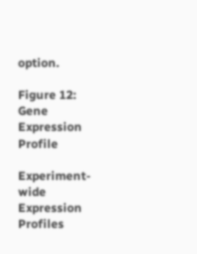option.

Figure 12: Gene Expression Profile

Experiment-wide Expression Profiles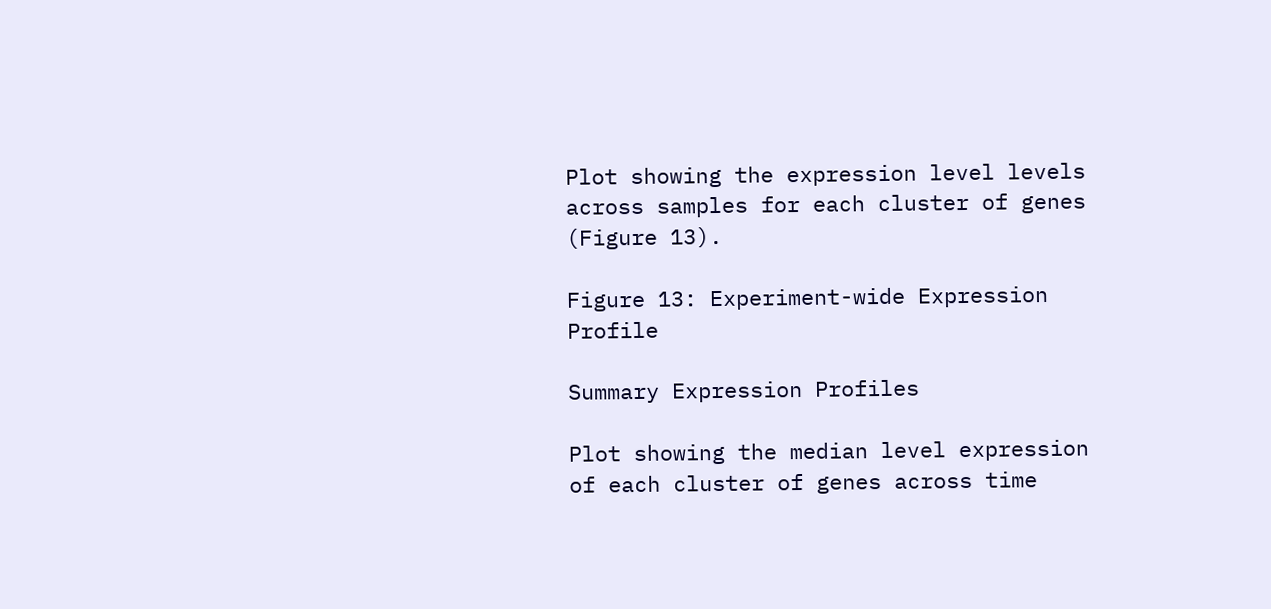Plot showing the expression level levels across samples for each cluster of genes (Figure 13).

Figure 13: Experiment-wide Expression Profile

Summary Expression Profiles

Plot showing the median level expression of each cluster of genes across time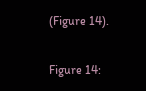(Figure 14).

Figure 14: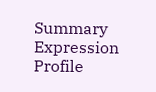Summary Expression Profile